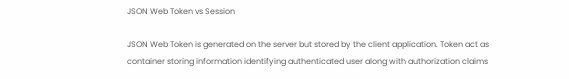JSON Web Token vs Session

JSON Web Token is generated on the server but stored by the client application. Token act as container storing information identifying authenticated user along with authorization claims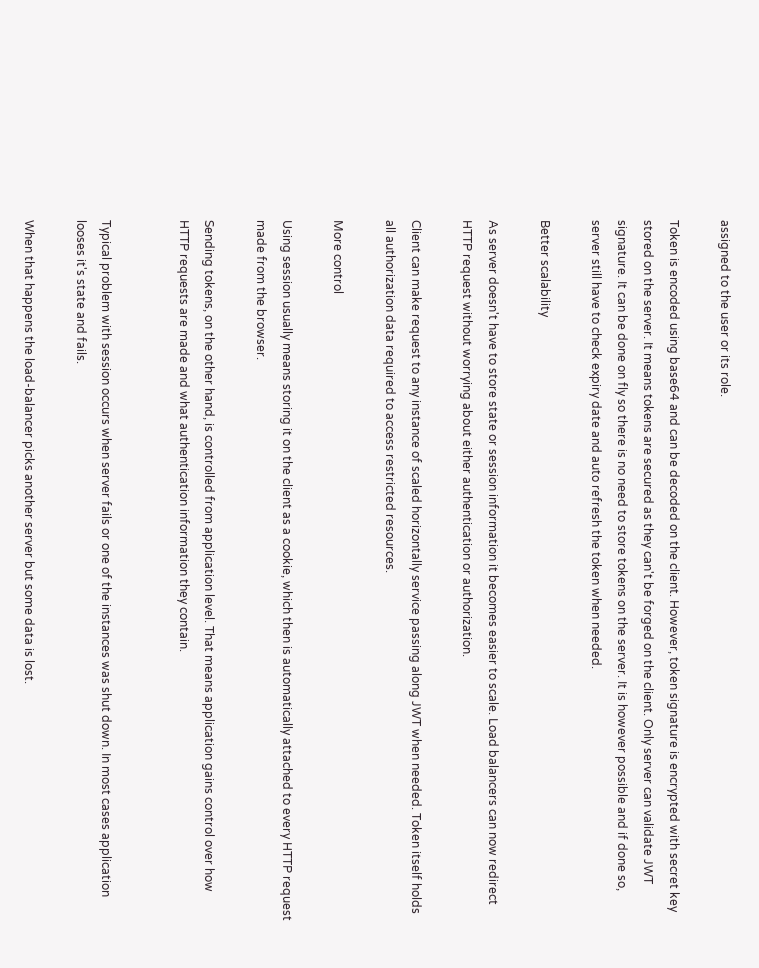assigned to the user or its role.

Token is encoded using base64 and can be decoded on the client. However, token signature is encrypted with secret key stored on the server. It means tokens are secured as they can't be forged on the client. Only server can validate JWT signature. It can be done on fly so there is no need to store tokens on the server. It is however possible and if done so, server still have to check expiry date and auto refresh the token when needed.

Better scalability

As server doesn't have to store state or session information it becomes easier to scale. Load balancers can now redirect HTTP request without worrying about either authentication or authorization.

Client can make request to any instance of scaled horizontally service passing along JWT when needed. Token itself holds all authorization data required to access restricted resources.

More control

Using session usually means storing it on the client as a cookie, which then is automatically attached to every HTTP request made from the browser.

Sending tokens, on the other hand, is controlled from application level. That means application gains control over how HTTP requests are made and what authentication information they contain.


Typical problem with session occurs when server fails or one of the instances was shut down. In most cases application looses it's state and fails.

When that happens the load-balancer picks another server but some data is lost.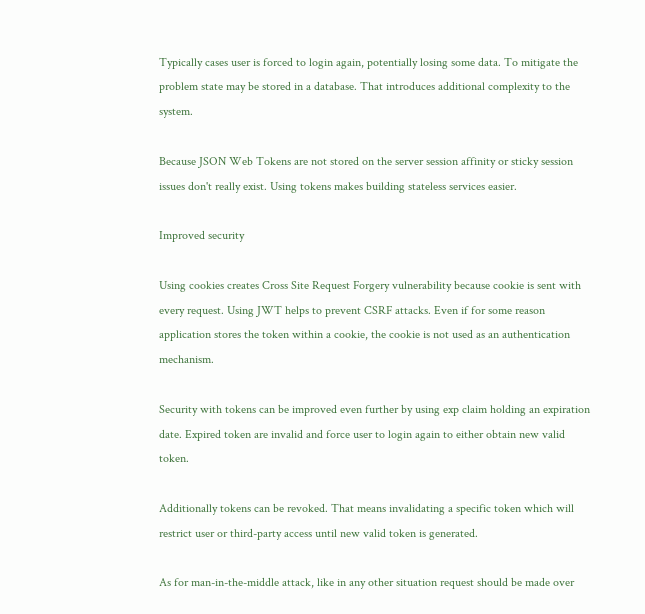Typically cases user is forced to login again, potentially losing some data. To mitigate the problem state may be stored in a database. That introduces additional complexity to the system.

Because JSON Web Tokens are not stored on the server session affinity or sticky session issues don't really exist. Using tokens makes building stateless services easier.

Improved security

Using cookies creates Cross Site Request Forgery vulnerability because cookie is sent with every request. Using JWT helps to prevent CSRF attacks. Even if for some reason application stores the token within a cookie, the cookie is not used as an authentication mechanism.

Security with tokens can be improved even further by using exp claim holding an expiration date. Expired token are invalid and force user to login again to either obtain new valid token.

Additionally tokens can be revoked. That means invalidating a specific token which will restrict user or third-party access until new valid token is generated.

As for man-in-the-middle attack, like in any other situation request should be made over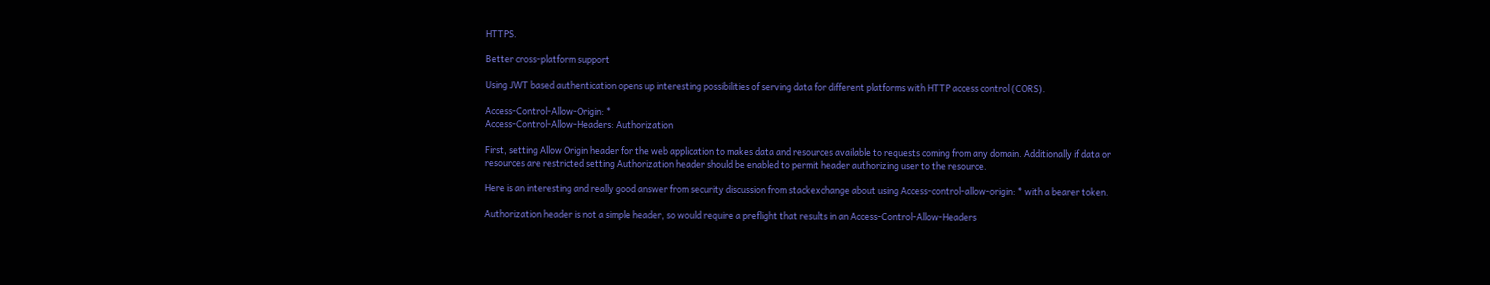HTTPS.

Better cross-platform support

Using JWT based authentication opens up interesting possibilities of serving data for different platforms with HTTP access control (CORS).

Access-Control-Allow-Origin: *
Access-Control-Allow-Headers: Authorization

First, setting Allow Origin header for the web application to makes data and resources available to requests coming from any domain. Additionally if data or resources are restricted setting Authorization header should be enabled to permit header authorizing user to the resource.

Here is an interesting and really good answer from security discussion from stackexchange about using Access-control-allow-origin: * with a bearer token.

Authorization header is not a simple header, so would require a preflight that results in an Access-Control-Allow-Headers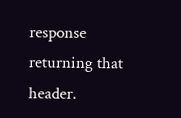response returning that header.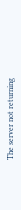The server not returning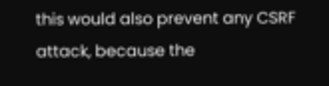this would also prevent any CSRF attack, because the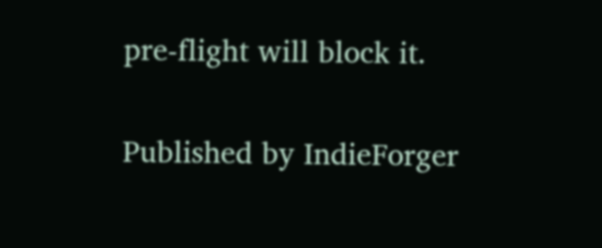pre-flight will block it.

Published by IndieForger